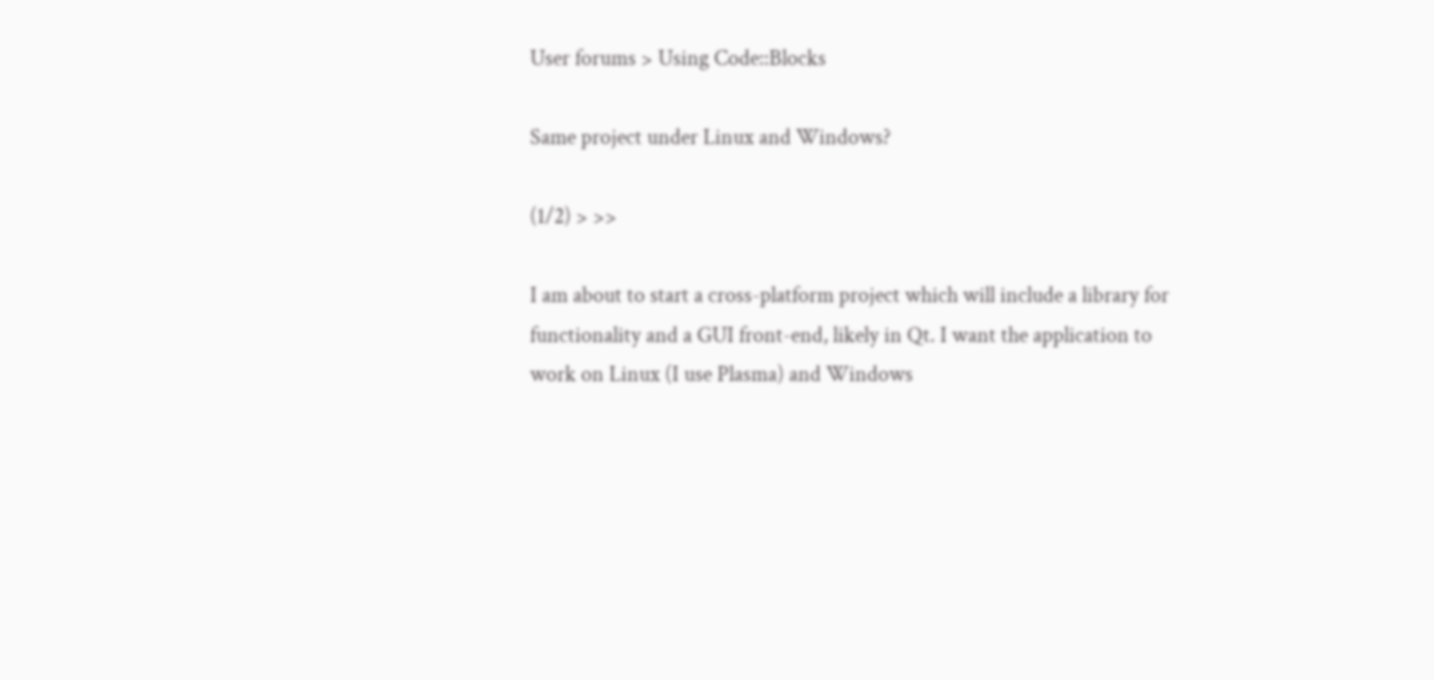User forums > Using Code::Blocks

Same project under Linux and Windows?

(1/2) > >>

I am about to start a cross-platform project which will include a library for functionality and a GUI front-end, likely in Qt. I want the application to work on Linux (I use Plasma) and Windows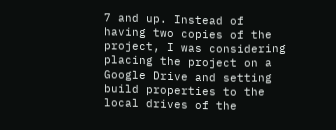7 and up. Instead of having two copies of the project, I was considering placing the project on a Google Drive and setting build properties to the local drives of the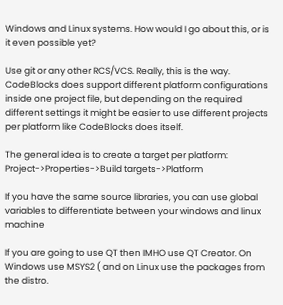Windows and Linux systems. How would I go about this, or is it even possible yet?

Use git or any other RCS/VCS. Really, this is the way. CodeBlocks does support different platform configurations inside one project file, but depending on the required different settings it might be easier to use different projects per platform like CodeBlocks does itself.

The general idea is to create a target per platform:
Project->Properties->Build targets->Platform

If you have the same source libraries, you can use global variables to differentiate between your windows and linux machine

If you are going to use QT then IMHO use QT Creator. On Windows use MSYS2 ( and on Linux use the packages from the distro.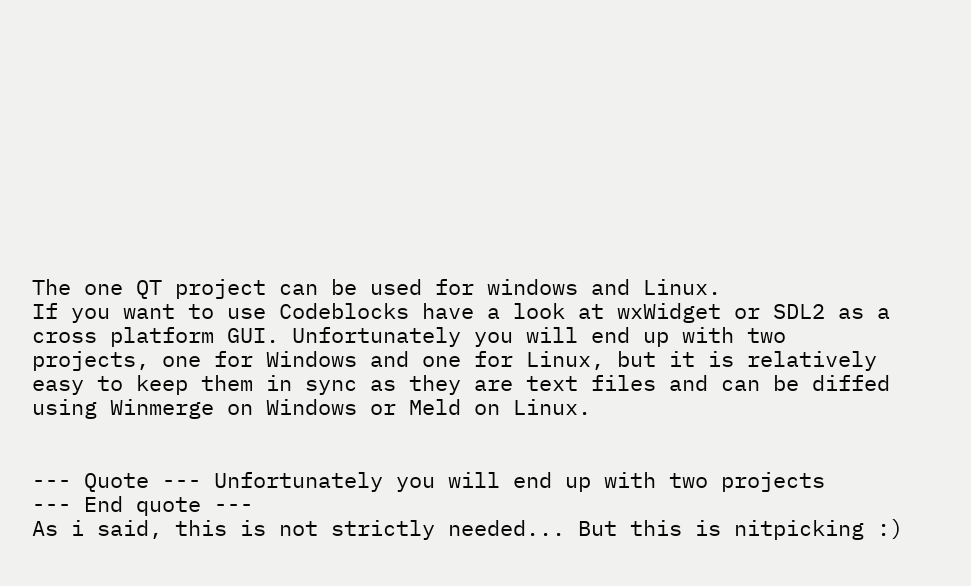The one QT project can be used for windows and Linux.
If you want to use Codeblocks have a look at wxWidget or SDL2 as a cross platform GUI. Unfortunately you will end up with two projects, one for Windows and one for Linux, but it is relatively easy to keep them in sync as they are text files and can be diffed using Winmerge on Windows or Meld on Linux.


--- Quote --- Unfortunately you will end up with two projects
--- End quote ---
As i said, this is not strictly needed... But this is nitpicking :)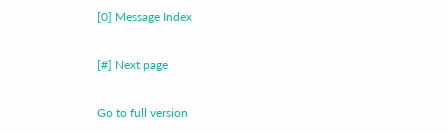[0] Message Index

[#] Next page

Go to full version